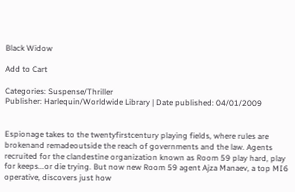Black Widow

Add to Cart

Categories: Suspense/Thriller
Publisher: Harlequin/Worldwide Library | Date published: 04/01/2009


Espionage takes to the twentyfirstcentury playing fields, where rules are brokenand remadeoutside the reach of governments and the law. Agents recruited for the clandestine organization known as Room 59 play hard, play for keeps...or die trying. But now new Room 59 agent Ajza Manaev, a top MI6 operative, discovers just how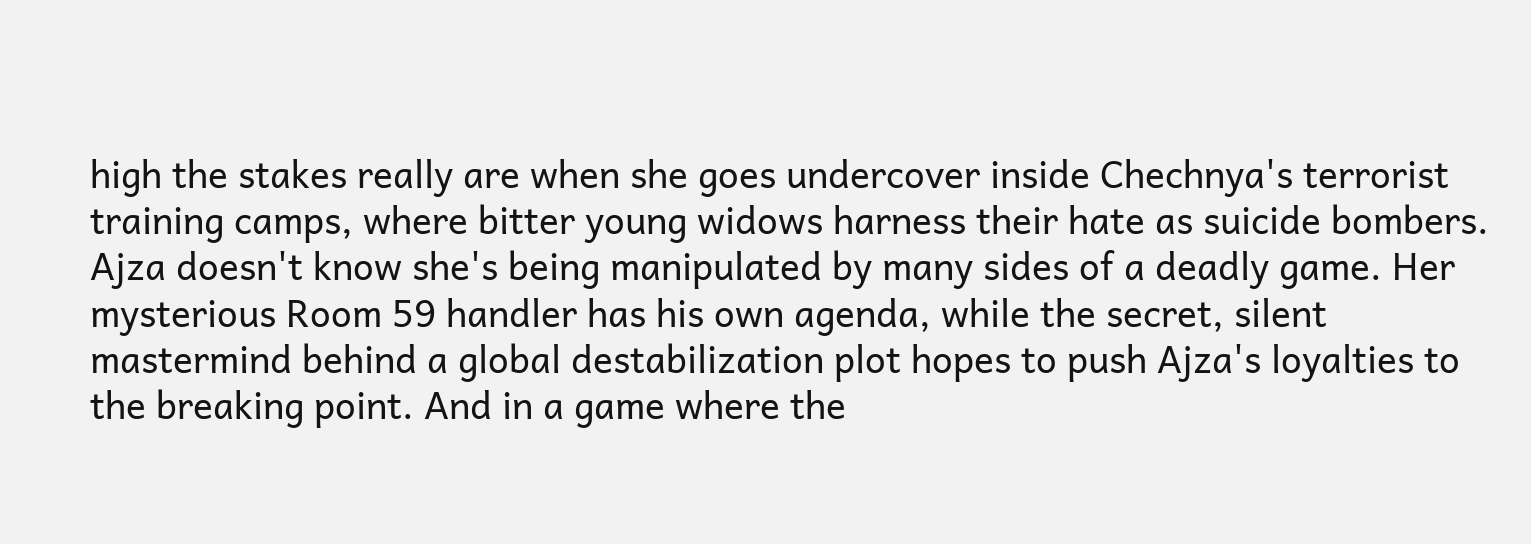high the stakes really are when she goes undercover inside Chechnya's terrorist training camps, where bitter young widows harness their hate as suicide bombers. Ajza doesn't know she's being manipulated by many sides of a deadly game. Her mysterious Room 59 handler has his own agenda, while the secret, silent mastermind behind a global destabilization plot hopes to push Ajza's loyalties to the breaking point. And in a game where the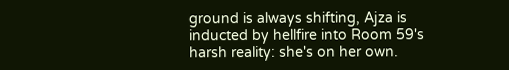ground is always shifting, Ajza is inducted by hellfire into Room 59's harsh reality: she's on her own.